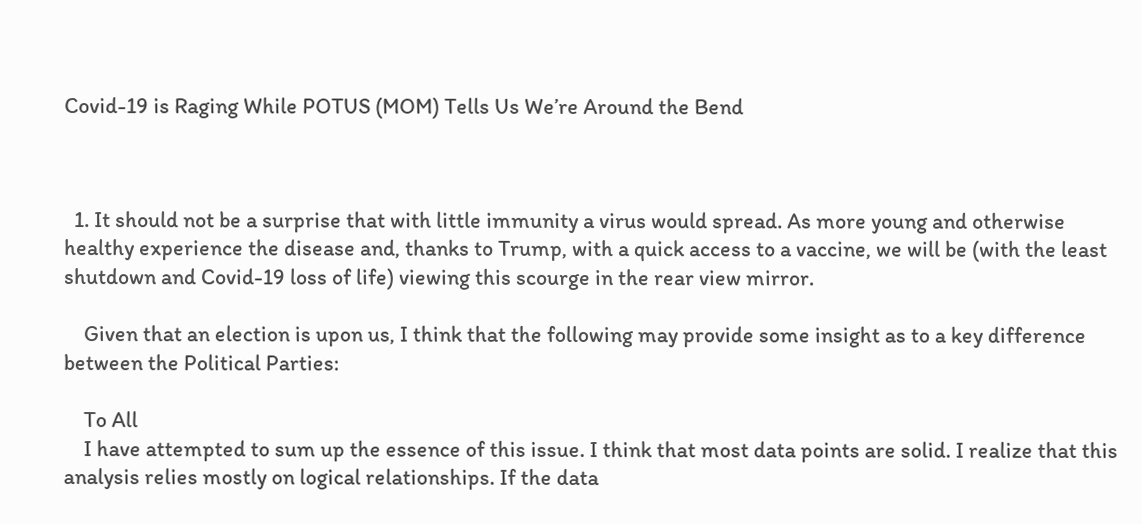Covid-19 is Raging While POTUS (MOM) Tells Us We’re Around the Bend



  1. It should not be a surprise that with little immunity a virus would spread. As more young and otherwise healthy experience the disease and, thanks to Trump, with a quick access to a vaccine, we will be (with the least shutdown and Covid-19 loss of life) viewing this scourge in the rear view mirror.

    Given that an election is upon us, I think that the following may provide some insight as to a key difference between the Political Parties:

    To All
    I have attempted to sum up the essence of this issue. I think that most data points are solid. I realize that this analysis relies mostly on logical relationships. If the data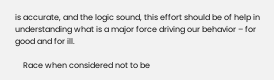is accurate, and the logic sound, this effort should be of help in understanding what is a major force driving our behavior – for good and for ill.

    Race when considered not to be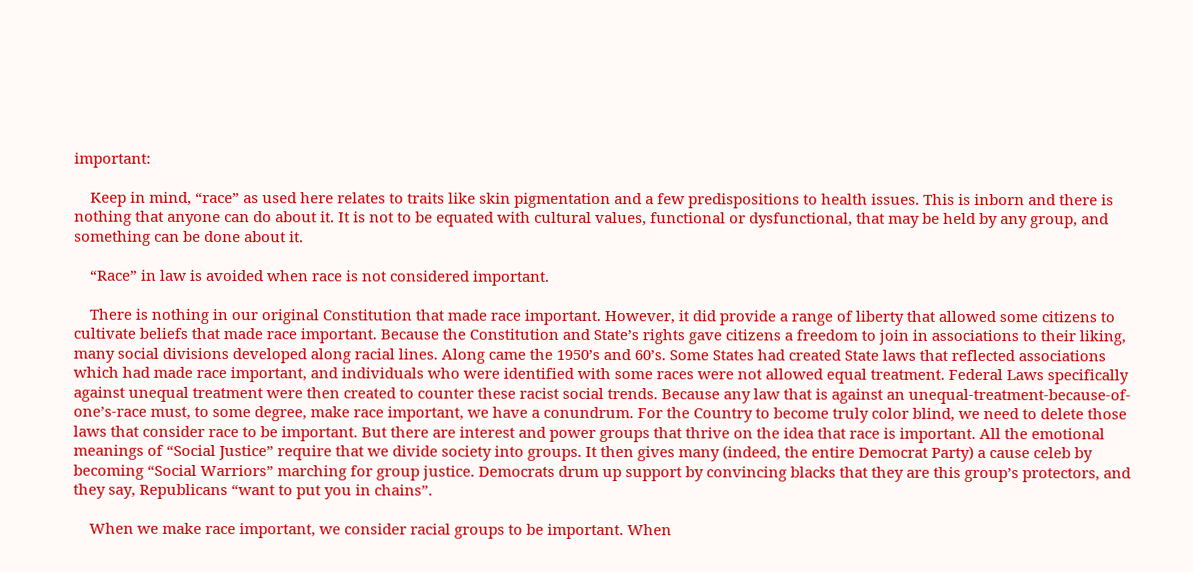important:

    Keep in mind, “race” as used here relates to traits like skin pigmentation and a few predispositions to health issues. This is inborn and there is nothing that anyone can do about it. It is not to be equated with cultural values, functional or dysfunctional, that may be held by any group, and something can be done about it.

    “Race” in law is avoided when race is not considered important.

    There is nothing in our original Constitution that made race important. However, it did provide a range of liberty that allowed some citizens to cultivate beliefs that made race important. Because the Constitution and State’s rights gave citizens a freedom to join in associations to their liking, many social divisions developed along racial lines. Along came the 1950’s and 60’s. Some States had created State laws that reflected associations which had made race important, and individuals who were identified with some races were not allowed equal treatment. Federal Laws specifically against unequal treatment were then created to counter these racist social trends. Because any law that is against an unequal-treatment-because-of-one’s-race must, to some degree, make race important, we have a conundrum. For the Country to become truly color blind, we need to delete those laws that consider race to be important. But there are interest and power groups that thrive on the idea that race is important. All the emotional meanings of “Social Justice” require that we divide society into groups. It then gives many (indeed, the entire Democrat Party) a cause celeb by becoming “Social Warriors” marching for group justice. Democrats drum up support by convincing blacks that they are this group’s protectors, and they say, Republicans “want to put you in chains”.

    When we make race important, we consider racial groups to be important. When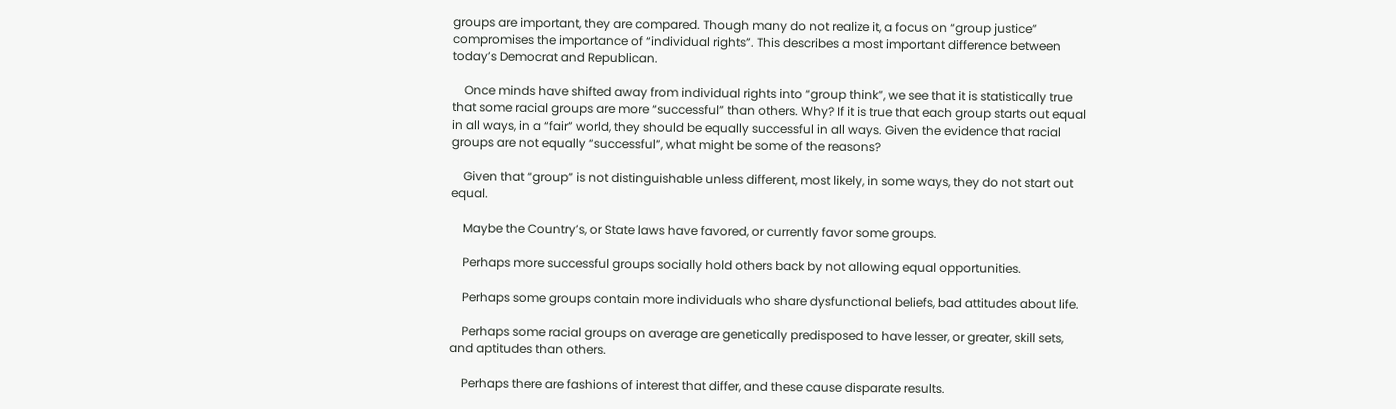groups are important, they are compared. Though many do not realize it, a focus on “group justice” compromises the importance of “individual rights”. This describes a most important difference between today’s Democrat and Republican.

    Once minds have shifted away from individual rights into “group think”, we see that it is statistically true that some racial groups are more “successful” than others. Why? If it is true that each group starts out equal in all ways, in a “fair” world, they should be equally successful in all ways. Given the evidence that racial groups are not equally “successful”, what might be some of the reasons?

    Given that “group” is not distinguishable unless different, most likely, in some ways, they do not start out equal.

    Maybe the Country’s, or State laws have favored, or currently favor some groups.

    Perhaps more successful groups socially hold others back by not allowing equal opportunities.

    Perhaps some groups contain more individuals who share dysfunctional beliefs, bad attitudes about life.

    Perhaps some racial groups on average are genetically predisposed to have lesser, or greater, skill sets, and aptitudes than others.

    Perhaps there are fashions of interest that differ, and these cause disparate results.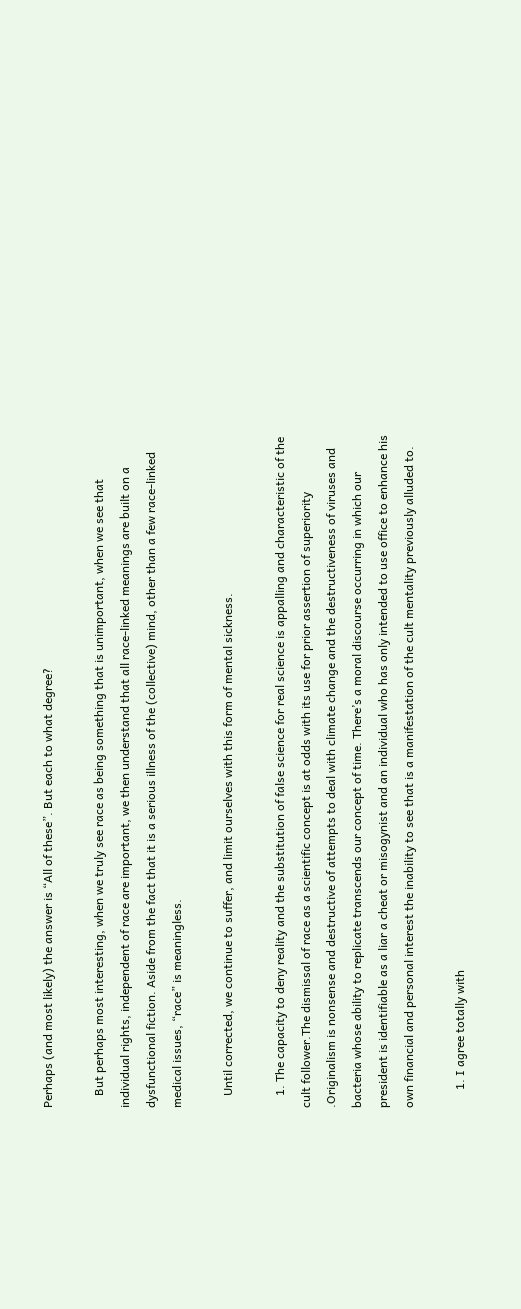Perhaps (and most likely) the answer is “All of these”. But each to what degree?

    But perhaps most interesting, when we truly see race as being something that is unimportant, when we see that individual rights, independent of race are important, we then understand that all race-linked meanings are built on a dysfunctional fiction. Aside from the fact that it is a serious illness of the (collective) mind, other than a few race-linked medical issues, “race” is meaningless.

    Until corrected, we continue to suffer, and limit ourselves with this form of mental sickness.

    1. The capacity to deny reality and the substitution of false science for real science is appalling and characteristic of the cult follower.The dismissal of race as a scientific concept is at odds with its use for prior assertion of superiority .Originalism is nonsense and destructive of attempts to deal with climate change and the destructiveness of viruses and bacteria whose ability to replicate transcends our concept of time. There’s a moral discourse occurring in which our president is identifiable as a liar a cheat or misogynist and an individual who has only intended to use office to enhance his own financial and personal interest the inability to see that is a manifestation of the cult mentality previously alluded to.

      1. I agree totally with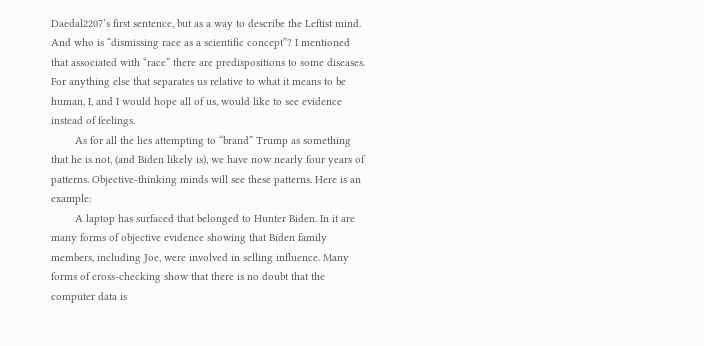Daedal2207’s first sentence, but as a way to describe the Leftist mind. And who is “dismissing race as a scientific concept”? I mentioned that associated with “race” there are predispositions to some diseases. For anything else that separates us relative to what it means to be human, I, and I would hope all of us, would like to see evidence instead of feelings.
        As for all the lies attempting to “brand” Trump as something that he is not, (and Biden likely is), we have now nearly four years of patterns. Objective-thinking minds will see these patterns. Here is an example:
        A laptop has surfaced that belonged to Hunter Biden. In it are many forms of objective evidence showing that Biden family members, including Joe, were involved in selling influence. Many forms of cross-checking show that there is no doubt that the computer data is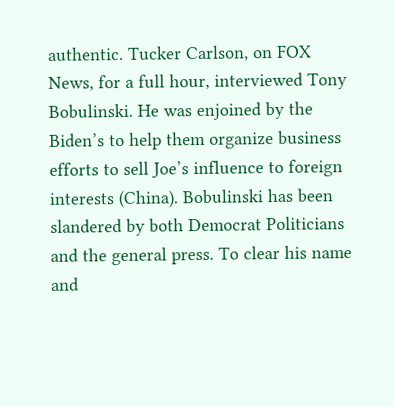authentic. Tucker Carlson, on FOX News, for a full hour, interviewed Tony Bobulinski. He was enjoined by the Biden’s to help them organize business efforts to sell Joe’s influence to foreign interests (China). Bobulinski has been slandered by both Democrat Politicians and the general press. To clear his name and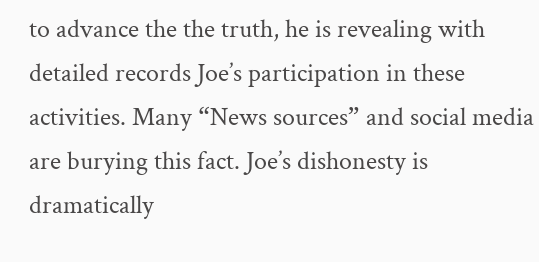to advance the the truth, he is revealing with detailed records Joe’s participation in these activities. Many “News sources” and social media are burying this fact. Joe’s dishonesty is dramatically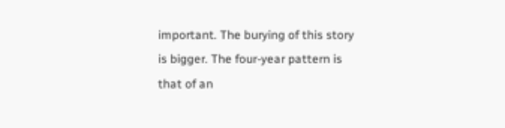important. The burying of this story is bigger. The four-year pattern is that of an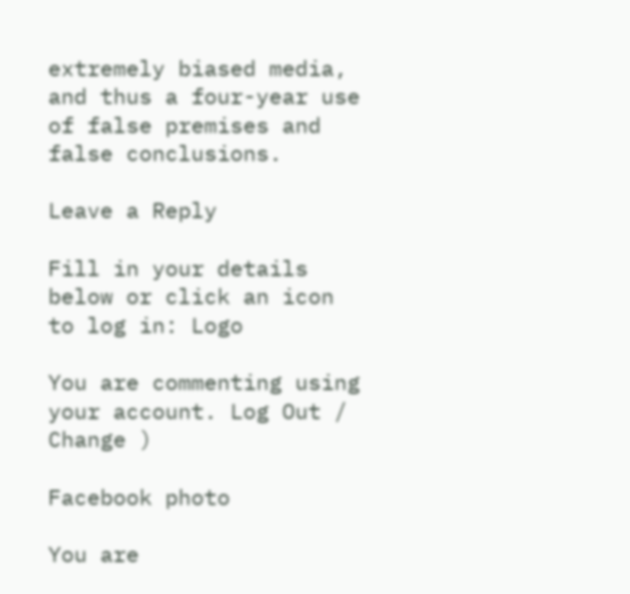extremely biased media, and thus a four-year use of false premises and false conclusions.

Leave a Reply

Fill in your details below or click an icon to log in: Logo

You are commenting using your account. Log Out /  Change )

Facebook photo

You are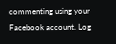commenting using your Facebook account. Log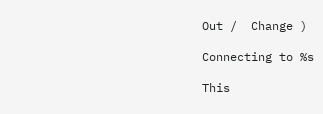Out /  Change )

Connecting to %s

This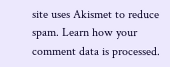site uses Akismet to reduce spam. Learn how your comment data is processed.